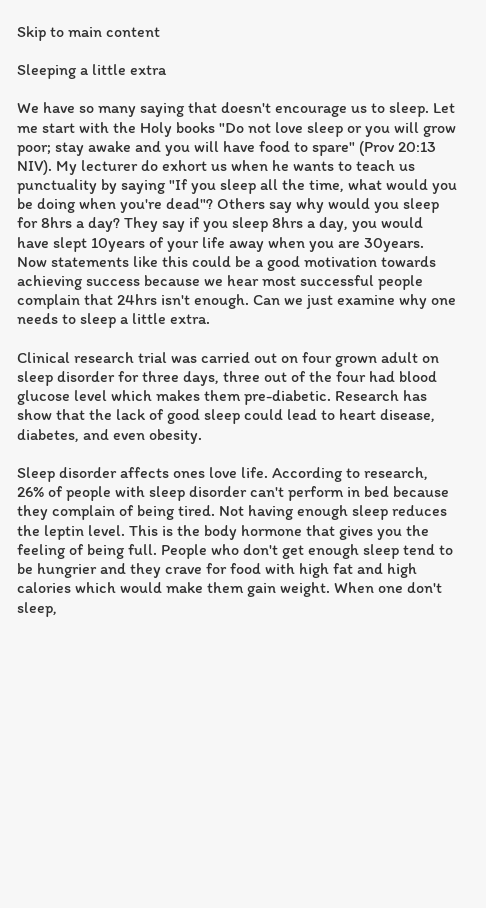Skip to main content

Sleeping a little extra

We have so many saying that doesn't encourage us to sleep. Let me start with the Holy books "Do not love sleep or you will grow poor; stay awake and you will have food to spare" (Prov 20:13 NIV). My lecturer do exhort us when he wants to teach us punctuality by saying "If you sleep all the time, what would you be doing when you're dead"? Others say why would you sleep for 8hrs a day? They say if you sleep 8hrs a day, you would have slept 10years of your life away when you are 30years. Now statements like this could be a good motivation towards achieving success because we hear most successful people complain that 24hrs isn't enough. Can we just examine why one needs to sleep a little extra.

Clinical research trial was carried out on four grown adult on sleep disorder for three days, three out of the four had blood glucose level which makes them pre-diabetic. Research has show that the lack of good sleep could lead to heart disease, diabetes, and even obesity.

Sleep disorder affects ones love life. According to research, 26% of people with sleep disorder can't perform in bed because they complain of being tired. Not having enough sleep reduces the leptin level. This is the body hormone that gives you the feeling of being full. People who don't get enough sleep tend to be hungrier and they crave for food with high fat and high calories which would make them gain weight. When one don't sleep,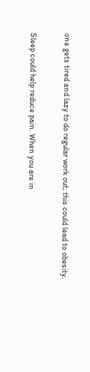one gets tired and lazy to do regular work out; this could lead to obesity.

Sleep could help reduce pain. When you are in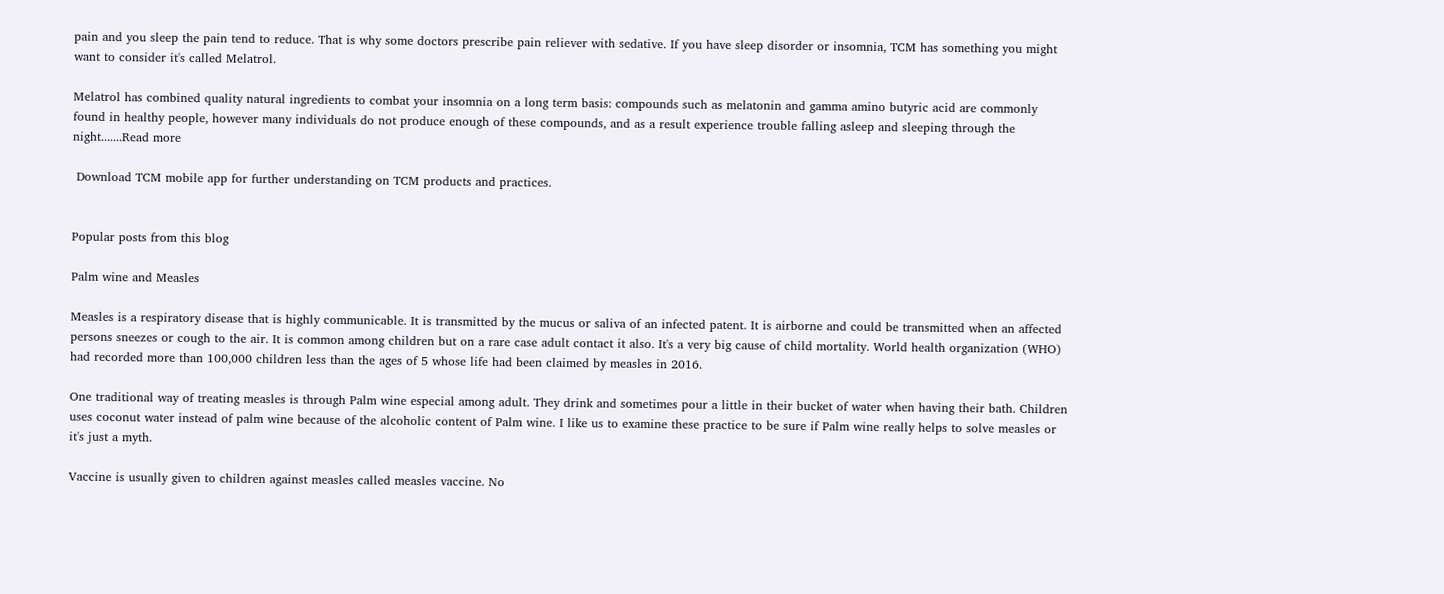pain and you sleep the pain tend to reduce. That is why some doctors prescribe pain reliever with sedative. If you have sleep disorder or insomnia, TCM has something you might want to consider it's called Melatrol.

Melatrol has combined quality natural ingredients to combat your insomnia on a long term basis: compounds such as melatonin and gamma amino butyric acid are commonly found in healthy people, however many individuals do not produce enough of these compounds, and as a result experience trouble falling asleep and sleeping through the night.......Read more

 Download TCM mobile app for further understanding on TCM products and practices.


Popular posts from this blog

Palm wine and Measles

Measles is a respiratory disease that is highly communicable. It is transmitted by the mucus or saliva of an infected patent. It is airborne and could be transmitted when an affected persons sneezes or cough to the air. It is common among children but on a rare case adult contact it also. It's a very big cause of child mortality. World health organization (WHO) had recorded more than 100,000 children less than the ages of 5 whose life had been claimed by measles in 2016.

One traditional way of treating measles is through Palm wine especial among adult. They drink and sometimes pour a little in their bucket of water when having their bath. Children uses coconut water instead of palm wine because of the alcoholic content of Palm wine. I like us to examine these practice to be sure if Palm wine really helps to solve measles or it's just a myth.

Vaccine is usually given to children against measles called measles vaccine. No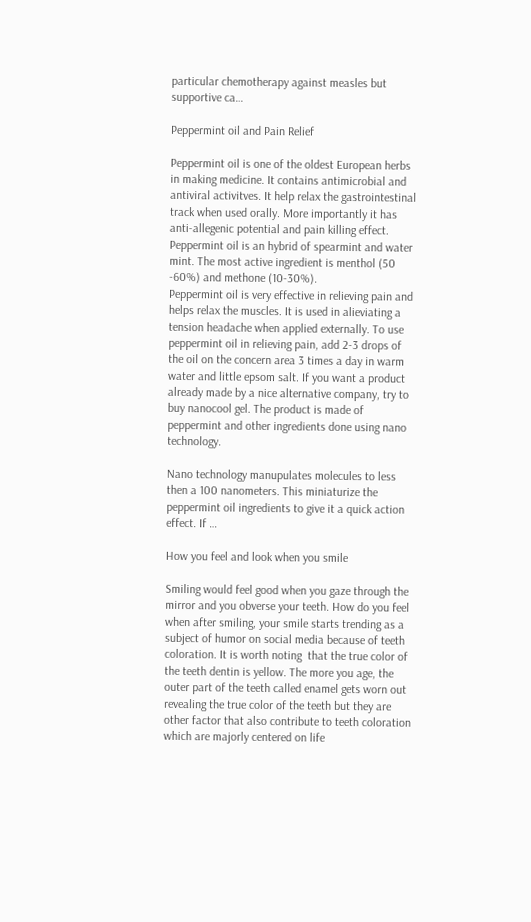particular chemotherapy against measles but supportive ca…

Peppermint oil and Pain Relief

Peppermint oil is one of the oldest European herbs in making medicine. It contains antimicrobial and antiviral activitves. It help relax the gastrointestinal track when used orally. More importantly it has anti-allegenic potential and pain killing effect.
Peppermint oil is an hybrid of spearmint and water mint. The most active ingredient is menthol (50 -60%) and methone (10-30%).
Peppermint oil is very effective in relieving pain and helps relax the muscles. It is used in alieviating a tension headache when applied externally. To use peppermint oil in relieving pain, add 2-3 drops of the oil on the concern area 3 times a day in warm water and little epsom salt. If you want a product already made by a nice alternative company, try to buy nanocool gel. The product is made of peppermint and other ingredients done using nano technology.

Nano technology manupulates molecules to less then a 100 nanometers. This miniaturize the peppermint oil ingredients to give it a quick action effect. If …

How you feel and look when you smile

Smiling would feel good when you gaze through the mirror and you obverse your teeth. How do you feel when after smiling, your smile starts trending as a subject of humor on social media because of teeth coloration. It is worth noting  that the true color of the teeth dentin is yellow. The more you age, the outer part of the teeth called enamel gets worn out revealing the true color of the teeth but they are other factor that also contribute to teeth coloration which are majorly centered on life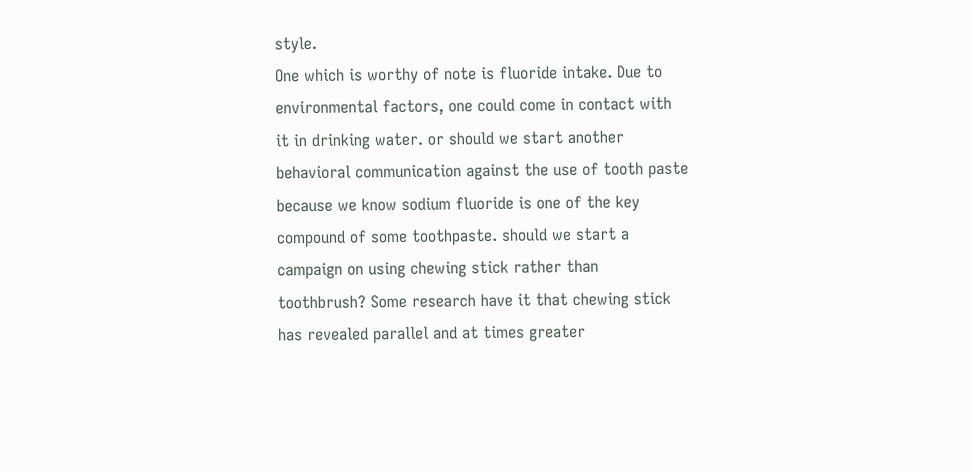style.
One which is worthy of note is fluoride intake. Due to environmental factors, one could come in contact with it in drinking water. or should we start another behavioral communication against the use of tooth paste because we know sodium fluoride is one of the key compound of some toothpaste. should we start a campaign on using chewing stick rather than toothbrush? Some research have it that chewing stick has revealed parallel and at times greater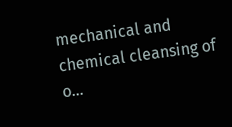mechanical and chemical cleansing of o…